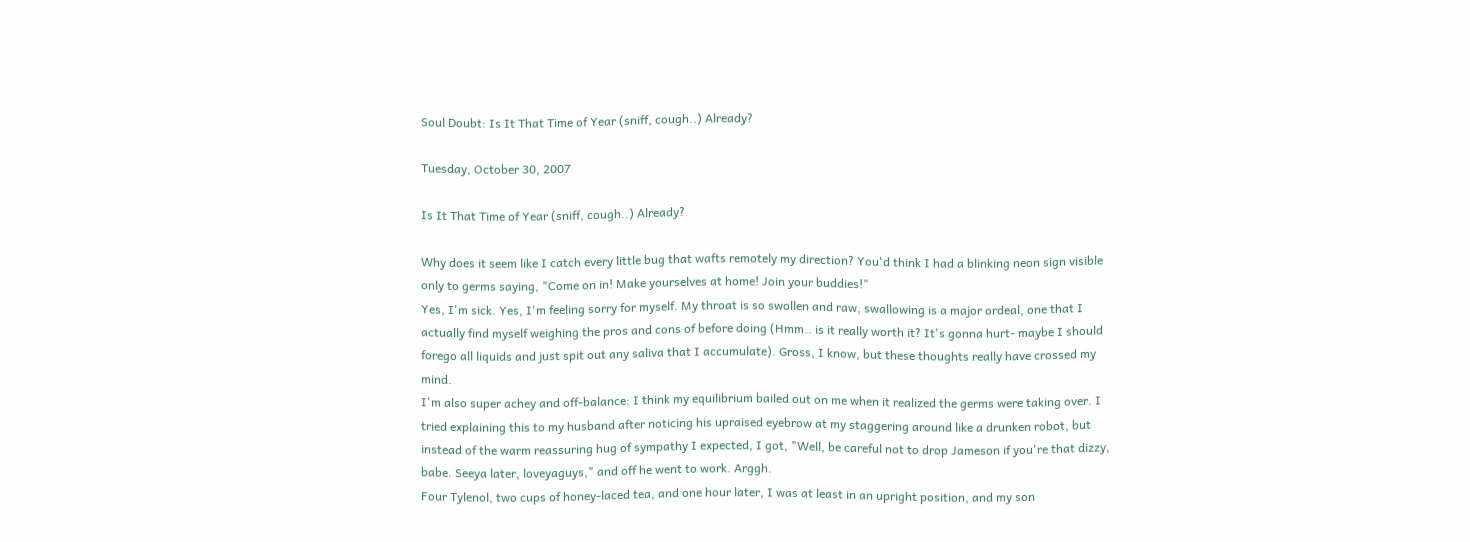Soul Doubt: Is It That Time of Year (sniff, cough..) Already?

Tuesday, October 30, 2007

Is It That Time of Year (sniff, cough..) Already?

Why does it seem like I catch every little bug that wafts remotely my direction? You'd think I had a blinking neon sign visible only to germs saying, "Come on in! Make yourselves at home! Join your buddies!"
Yes, I'm sick. Yes, I'm feeling sorry for myself. My throat is so swollen and raw, swallowing is a major ordeal, one that I actually find myself weighing the pros and cons of before doing (Hmm.. is it really worth it? It's gonna hurt- maybe I should forego all liquids and just spit out any saliva that I accumulate). Gross, I know, but these thoughts really have crossed my mind.
I'm also super achey and off-balance: I think my equilibrium bailed out on me when it realized the germs were taking over. I tried explaining this to my husband after noticing his upraised eyebrow at my staggering around like a drunken robot, but instead of the warm reassuring hug of sympathy I expected, I got, "Well, be careful not to drop Jameson if you're that dizzy, babe. Seeya later, loveyaguys," and off he went to work. Arggh.
Four Tylenol, two cups of honey-laced tea, and one hour later, I was at least in an upright position, and my son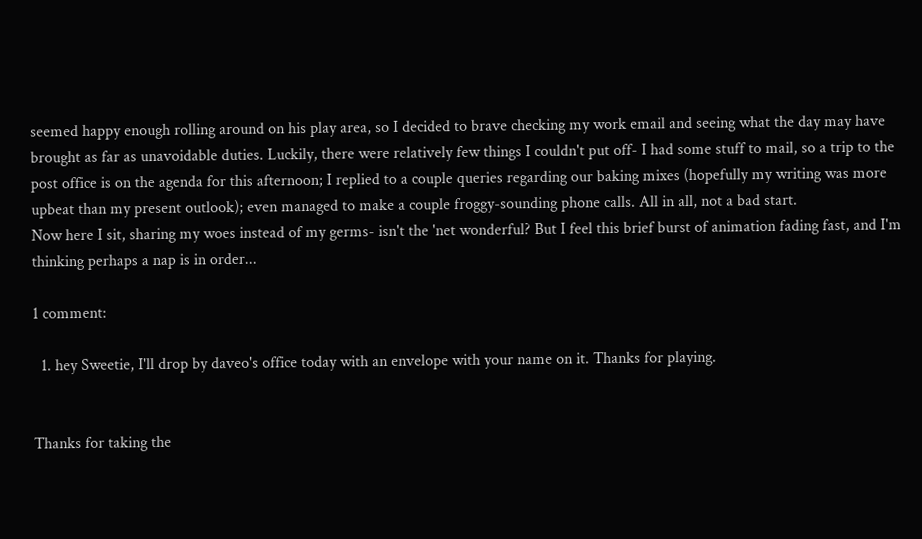seemed happy enough rolling around on his play area, so I decided to brave checking my work email and seeing what the day may have brought as far as unavoidable duties. Luckily, there were relatively few things I couldn't put off- I had some stuff to mail, so a trip to the post office is on the agenda for this afternoon; I replied to a couple queries regarding our baking mixes (hopefully my writing was more upbeat than my present outlook); even managed to make a couple froggy-sounding phone calls. All in all, not a bad start.
Now here I sit, sharing my woes instead of my germs- isn't the 'net wonderful? But I feel this brief burst of animation fading fast, and I'm thinking perhaps a nap is in order...

1 comment:

  1. hey Sweetie, I'll drop by daveo's office today with an envelope with your name on it. Thanks for playing.


Thanks for taking the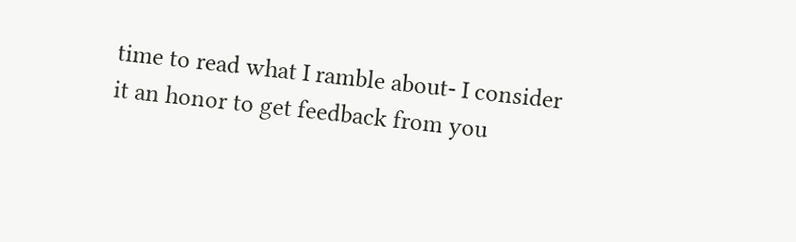time to read what I ramble about- I consider it an honor to get feedback from you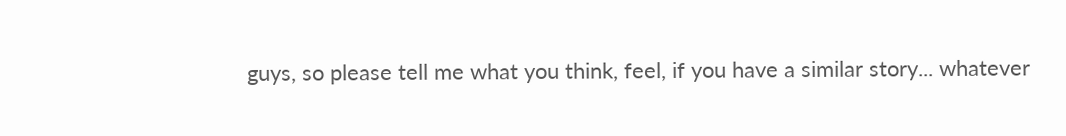guys, so please tell me what you think, feel, if you have a similar story... whatever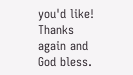you'd like! Thanks again and God bless.